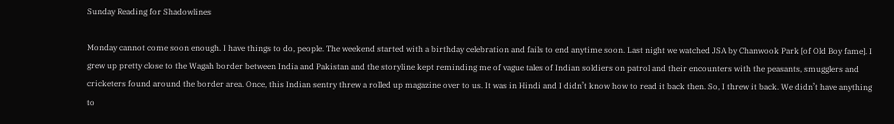Sunday Reading for Shadowlines

Monday cannot come soon enough. I have things to do, people. The weekend started with a birthday celebration and fails to end anytime soon. Last night we watched JSA by Chanwook Park [of Old Boy fame]. I grew up pretty close to the Wagah border between India and Pakistan and the storyline kept reminding me of vague tales of Indian soldiers on patrol and their encounters with the peasants, smugglers and cricketers found around the border area. Once, this Indian sentry threw a rolled up magazine over to us. It was in Hindi and I didn’t know how to read it back then. So, I threw it back. We didn’t have anything to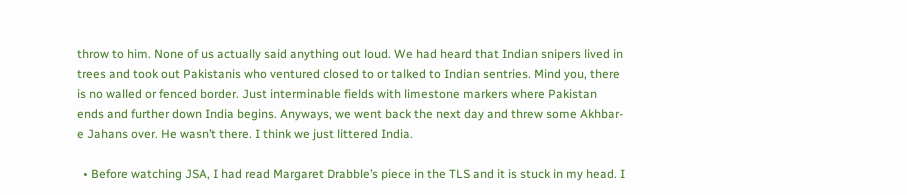throw to him. None of us actually said anything out loud. We had heard that Indian snipers lived in trees and took out Pakistanis who ventured closed to or talked to Indian sentries. Mind you, there is no walled or fenced border. Just interminable fields with limestone markers where Pakistan ends and further down India begins. Anyways, we went back the next day and threw some Akhbar-e Jahans over. He wasn’t there. I think we just littered India.

  • Before watching JSA, I had read Margaret Drabble’s piece in the TLS and it is stuck in my head. I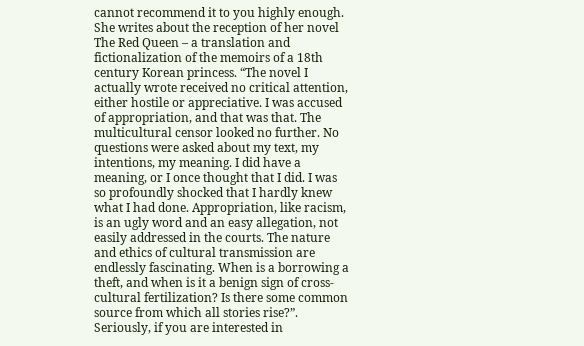cannot recommend it to you highly enough. She writes about the reception of her novel The Red Queen – a translation and fictionalization of the memoirs of a 18th century Korean princess. “The novel I actually wrote received no critical attention, either hostile or appreciative. I was accused of appropriation, and that was that. The multicultural censor looked no further. No questions were asked about my text, my intentions, my meaning. I did have a meaning, or I once thought that I did. I was so profoundly shocked that I hardly knew what I had done. Appropriation, like racism, is an ugly word and an easy allegation, not easily addressed in the courts. The nature and ethics of cultural transmission are endlessly fascinating. When is a borrowing a theft, and when is it a benign sign of cross-cultural fertilization? Is there some common source from which all stories rise?”. Seriously, if you are interested in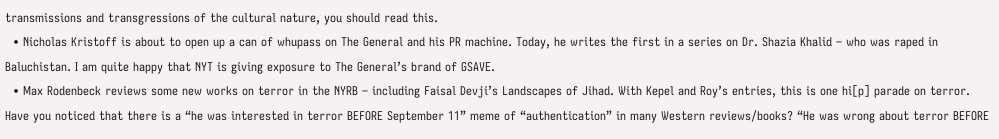transmissions and transgressions of the cultural nature, you should read this.
  • Nicholas Kristoff is about to open up a can of whupass on The General and his PR machine. Today, he writes the first in a series on Dr. Shazia Khalid – who was raped in Baluchistan. I am quite happy that NYT is giving exposure to The General’s brand of GSAVE.
  • Max Rodenbeck reviews some new works on terror in the NYRB – including Faisal Devji’s Landscapes of Jihad. With Kepel and Roy’s entries, this is one hi[p] parade on terror. Have you noticed that there is a “he was interested in terror BEFORE September 11” meme of “authentication” in many Western reviews/books? “He was wrong about terror BEFORE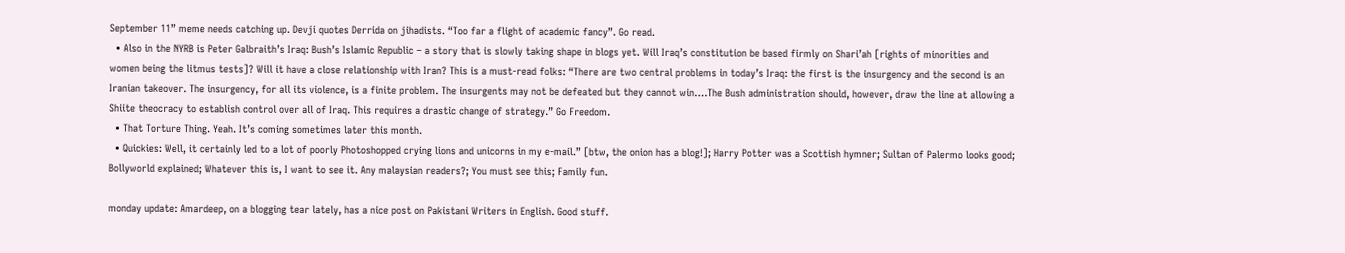September 11” meme needs catching up. Devji quotes Derrida on jihadists. “Too far a flight of academic fancy”. Go read.
  • Also in the NYRB is Peter Galbraith’s Iraq: Bush’s Islamic Republic – a story that is slowly taking shape in blogs yet. Will Iraq’s constitution be based firmly on Shari’ah [rights of minorities and women being the litmus tests]? Will it have a close relationship with Iran? This is a must-read folks: “There are two central problems in today’s Iraq: the first is the insurgency and the second is an Iranian takeover. The insurgency, for all its violence, is a finite problem. The insurgents may not be defeated but they cannot win….The Bush administration should, however, draw the line at allowing a Shiite theocracy to establish control over all of Iraq. This requires a drastic change of strategy.” Go Freedom.
  • That Torture Thing. Yeah. It’s coming sometimes later this month.
  • Quickies: Well, it certainly led to a lot of poorly Photoshopped crying lions and unicorns in my e-mail.” [btw, the onion has a blog!]; Harry Potter was a Scottish hymner; Sultan of Palermo looks good; Bollyworld explained; Whatever this is, I want to see it. Any malaysian readers?; You must see this; Family fun.

monday update: Amardeep, on a blogging tear lately, has a nice post on Pakistani Writers in English. Good stuff.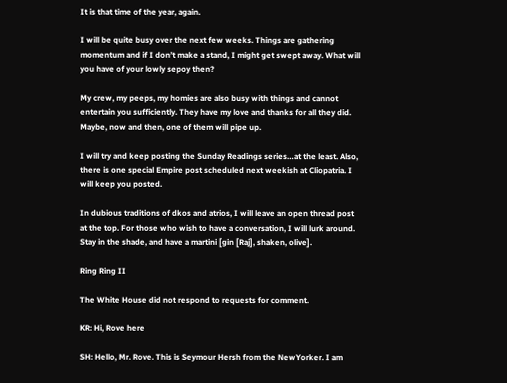It is that time of the year, again.

I will be quite busy over the next few weeks. Things are gathering momentum and if I don’t make a stand, I might get swept away. What will you have of your lowly sepoy then?

My crew, my peeps, my homies are also busy with things and cannot entertain you sufficiently. They have my love and thanks for all they did. Maybe, now and then, one of them will pipe up.

I will try and keep posting the Sunday Readings series…at the least. Also, there is one special Empire post scheduled next weekish at Cliopatria. I will keep you posted.

In dubious traditions of dkos and atrios, I will leave an open thread post at the top. For those who wish to have a conversation, I will lurk around. Stay in the shade, and have a martini [gin [Raj], shaken, olive].

Ring Ring II

The White House did not respond to requests for comment.

KR: Hi, Rove here

SH: Hello, Mr. Rove. This is Seymour Hersh from the NewYorker. I am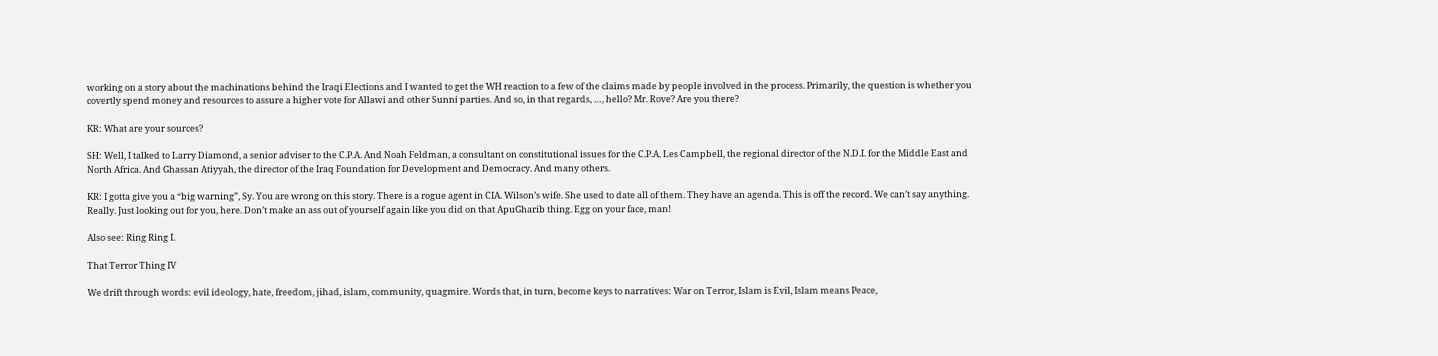working on a story about the machinations behind the Iraqi Elections and I wanted to get the WH reaction to a few of the claims made by people involved in the process. Primarily, the question is whether you covertly spend money and resources to assure a higher vote for Allawi and other Sunni parties. And so, in that regards, …, hello? Mr. Rove? Are you there?

KR: What are your sources?

SH: Well, I talked to Larry Diamond, a senior adviser to the C.P.A. And Noah Feldman, a consultant on constitutional issues for the C.P.A. Les Campbell, the regional director of the N.D.I. for the Middle East and North Africa. And Ghassan Atiyyah, the director of the Iraq Foundation for Development and Democracy. And many others.

KR: I gotta give you a “big warning”, Sy. You are wrong on this story. There is a rogue agent in CIA. Wilson’s wife. She used to date all of them. They have an agenda. This is off the record. We can’t say anything. Really. Just looking out for you, here. Don’t make an ass out of yourself again like you did on that ApuGharib thing. Egg on your face, man!

Also see: Ring Ring I.

That Terror Thing IV

We drift through words: evil ideology, hate, freedom, jihad, islam, community, quagmire. Words that, in turn, become keys to narratives: War on Terror, Islam is Evil, Islam means Peace,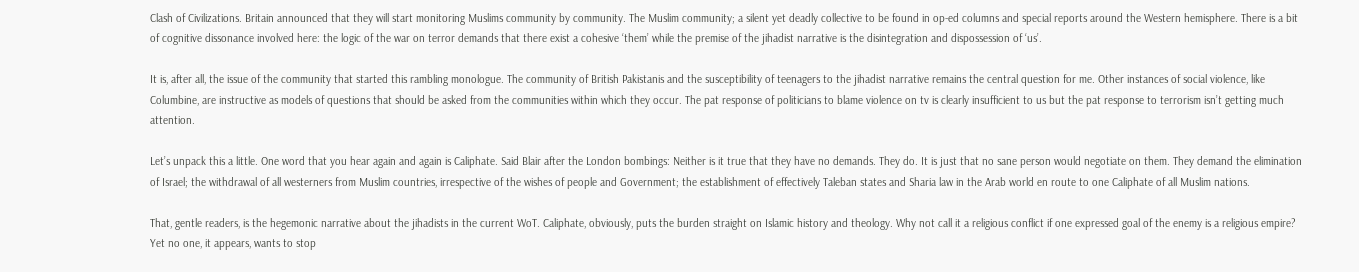Clash of Civilizations. Britain announced that they will start monitoring Muslims community by community. The Muslim community; a silent yet deadly collective to be found in op-ed columns and special reports around the Western hemisphere. There is a bit of cognitive dissonance involved here: the logic of the war on terror demands that there exist a cohesive ‘them’ while the premise of the jihadist narrative is the disintegration and dispossession of ‘us’.

It is, after all, the issue of the community that started this rambling monologue. The community of British Pakistanis and the susceptibility of teenagers to the jihadist narrative remains the central question for me. Other instances of social violence, like Columbine, are instructive as models of questions that should be asked from the communities within which they occur. The pat response of politicians to blame violence on tv is clearly insufficient to us but the pat response to terrorism isn’t getting much attention.

Let’s unpack this a little. One word that you hear again and again is Caliphate. Said Blair after the London bombings: Neither is it true that they have no demands. They do. It is just that no sane person would negotiate on them. They demand the elimination of Israel; the withdrawal of all westerners from Muslim countries, irrespective of the wishes of people and Government; the establishment of effectively Taleban states and Sharia law in the Arab world en route to one Caliphate of all Muslim nations.

That, gentle readers, is the hegemonic narrative about the jihadists in the current WoT. Caliphate, obviously, puts the burden straight on Islamic history and theology. Why not call it a religious conflict if one expressed goal of the enemy is a religious empire? Yet no one, it appears, wants to stop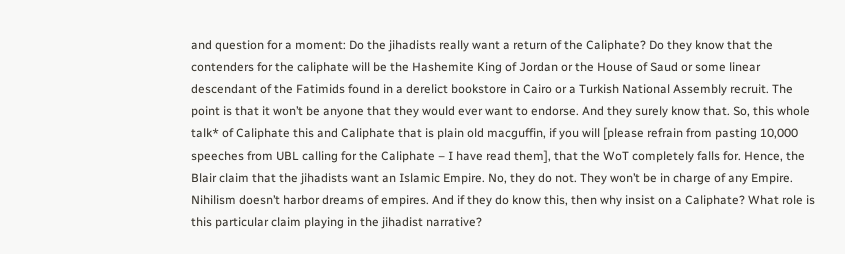and question for a moment: Do the jihadists really want a return of the Caliphate? Do they know that the contenders for the caliphate will be the Hashemite King of Jordan or the House of Saud or some linear descendant of the Fatimids found in a derelict bookstore in Cairo or a Turkish National Assembly recruit. The point is that it won’t be anyone that they would ever want to endorse. And they surely know that. So, this whole talk* of Caliphate this and Caliphate that is plain old macguffin, if you will [please refrain from pasting 10,000 speeches from UBL calling for the Caliphate – I have read them], that the WoT completely falls for. Hence, the Blair claim that the jihadists want an Islamic Empire. No, they do not. They won’t be in charge of any Empire. Nihilism doesn’t harbor dreams of empires. And if they do know this, then why insist on a Caliphate? What role is this particular claim playing in the jihadist narrative?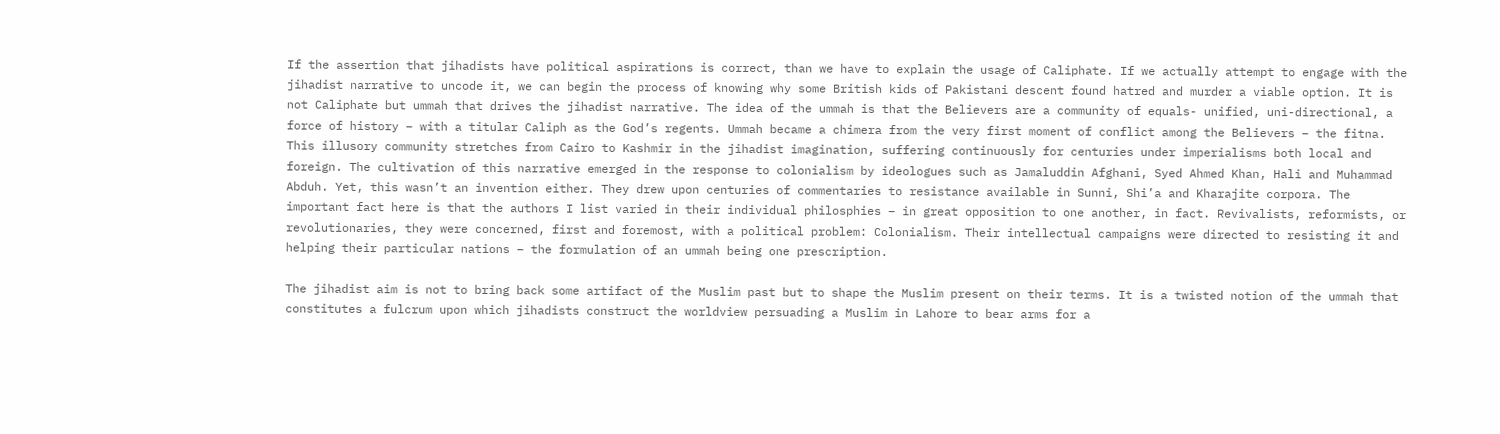If the assertion that jihadists have political aspirations is correct, than we have to explain the usage of Caliphate. If we actually attempt to engage with the jihadist narrative to uncode it, we can begin the process of knowing why some British kids of Pakistani descent found hatred and murder a viable option. It is not Caliphate but ummah that drives the jihadist narrative. The idea of the ummah is that the Believers are a community of equals- unified, uni-directional, a force of history – with a titular Caliph as the God’s regents. Ummah became a chimera from the very first moment of conflict among the Believers – the fitna. This illusory community stretches from Cairo to Kashmir in the jihadist imagination, suffering continuously for centuries under imperialisms both local and foreign. The cultivation of this narrative emerged in the response to colonialism by ideologues such as Jamaluddin Afghani, Syed Ahmed Khan, Hali and Muhammad Abduh. Yet, this wasn’t an invention either. They drew upon centuries of commentaries to resistance available in Sunni, Shi’a and Kharajite corpora. The important fact here is that the authors I list varied in their individual philosphies – in great opposition to one another, in fact. Revivalists, reformists, or revolutionaries, they were concerned, first and foremost, with a political problem: Colonialism. Their intellectual campaigns were directed to resisting it and helping their particular nations – the formulation of an ummah being one prescription.

The jihadist aim is not to bring back some artifact of the Muslim past but to shape the Muslim present on their terms. It is a twisted notion of the ummah that constitutes a fulcrum upon which jihadists construct the worldview persuading a Muslim in Lahore to bear arms for a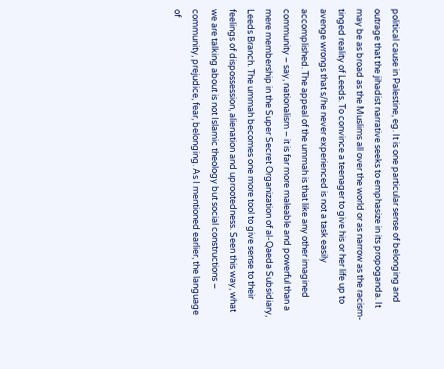political cause in Palestine, eg. It is one particular sense of belonging and outrage that the jihadist narrative seeks to emphasize in its propoganda. It may be as broad as the Muslims all over the world or as narrow as the racism-tinged reality of Leeds. To convince a teenager to give his or her life up to avenge wrongs that s/he never experienced is not a task easily accomplished. The appeal of the ummah is that like any other imagined community – say, nationalism – it is far more maleable and powerful than a mere membership in the Super Secret Organization of al-Qaeda Subsidiary, Leeds Branch. The ummah becomes one more tool to give sense to their feelings of dispossession, alienation and uprootedness. Seen this way, what we are talking about is not Islamic theology but social constructions – community, prejudice, fear, belonging. As I mentioned earlier, the language of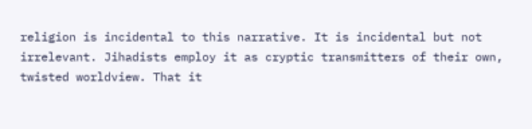religion is incidental to this narrative. It is incidental but not irrelevant. Jihadists employ it as cryptic transmitters of their own, twisted worldview. That it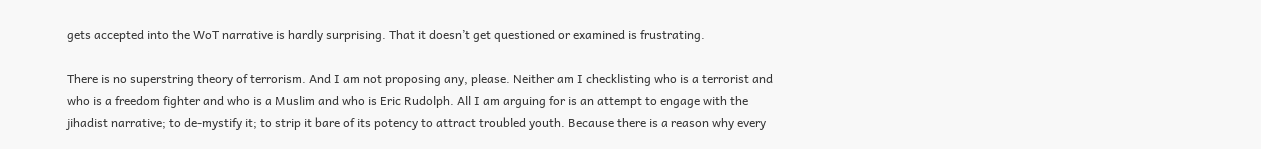gets accepted into the WoT narrative is hardly surprising. That it doesn’t get questioned or examined is frustrating.

There is no superstring theory of terrorism. And I am not proposing any, please. Neither am I checklisting who is a terrorist and who is a freedom fighter and who is a Muslim and who is Eric Rudolph. All I am arguing for is an attempt to engage with the jihadist narrative; to de-mystify it; to strip it bare of its potency to attract troubled youth. Because there is a reason why every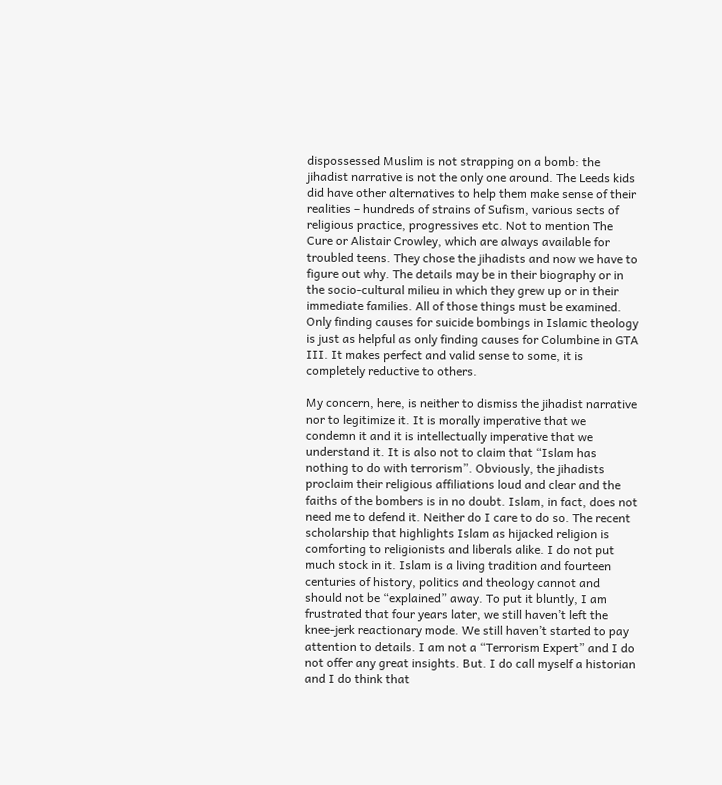dispossessed Muslim is not strapping on a bomb: the jihadist narrative is not the only one around. The Leeds kids did have other alternatives to help them make sense of their realities – hundreds of strains of Sufism, various sects of religious practice, progressives etc. Not to mention The Cure or Alistair Crowley, which are always available for troubled teens. They chose the jihadists and now we have to figure out why. The details may be in their biography or in the socio-cultural milieu in which they grew up or in their immediate families. All of those things must be examined. Only finding causes for suicide bombings in Islamic theology is just as helpful as only finding causes for Columbine in GTA III. It makes perfect and valid sense to some, it is completely reductive to others.

My concern, here, is neither to dismiss the jihadist narrative nor to legitimize it. It is morally imperative that we condemn it and it is intellectually imperative that we understand it. It is also not to claim that “Islam has nothing to do with terrorism”. Obviously, the jihadists proclaim their religious affiliations loud and clear and the faiths of the bombers is in no doubt. Islam, in fact, does not need me to defend it. Neither do I care to do so. The recent scholarship that highlights Islam as hijacked religion is comforting to religionists and liberals alike. I do not put much stock in it. Islam is a living tradition and fourteen centuries of history, politics and theology cannot and should not be “explained” away. To put it bluntly, I am frustrated that four years later, we still haven’t left the knee-jerk reactionary mode. We still haven’t started to pay attention to details. I am not a “Terrorism Expert” and I do not offer any great insights. But. I do call myself a historian and I do think that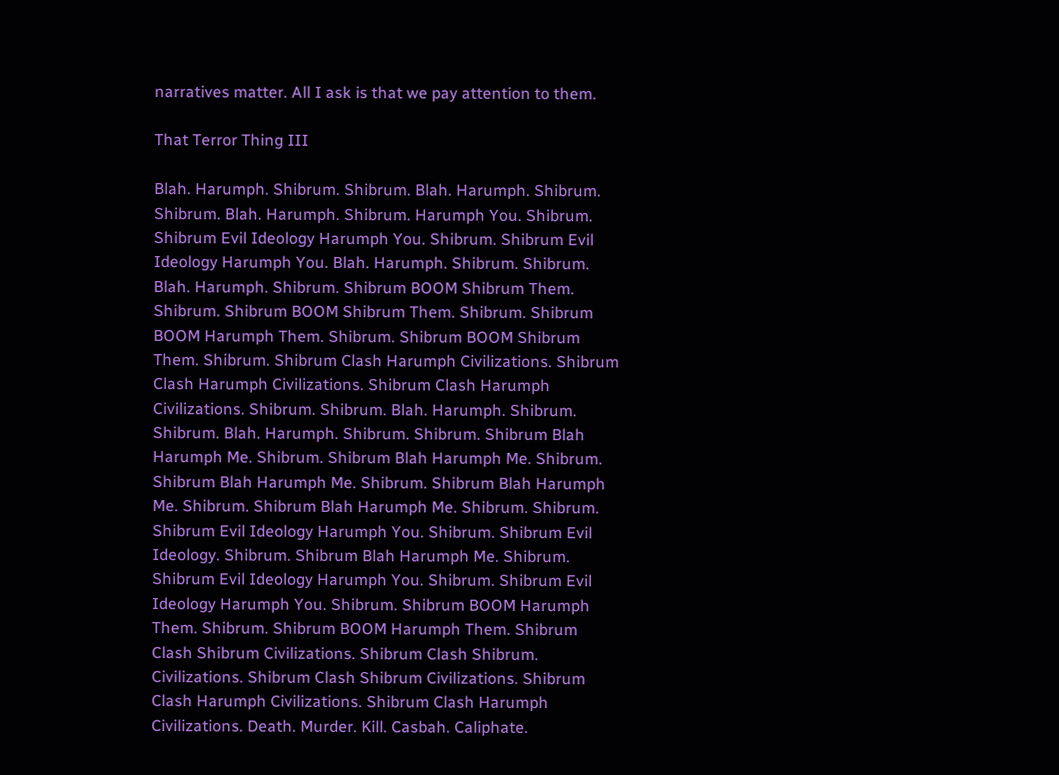narratives matter. All I ask is that we pay attention to them.

That Terror Thing III

Blah. Harumph. Shibrum. Shibrum. Blah. Harumph. Shibrum. Shibrum. Blah. Harumph. Shibrum. Harumph You. Shibrum. Shibrum Evil Ideology Harumph You. Shibrum. Shibrum Evil Ideology Harumph You. Blah. Harumph. Shibrum. Shibrum. Blah. Harumph. Shibrum. Shibrum BOOM Shibrum Them. Shibrum. Shibrum BOOM Shibrum Them. Shibrum. Shibrum BOOM Harumph Them. Shibrum. Shibrum BOOM Shibrum Them. Shibrum. Shibrum Clash Harumph Civilizations. Shibrum Clash Harumph Civilizations. Shibrum Clash Harumph Civilizations. Shibrum. Shibrum. Blah. Harumph. Shibrum. Shibrum. Blah. Harumph. Shibrum. Shibrum. Shibrum Blah Harumph Me. Shibrum. Shibrum Blah Harumph Me. Shibrum. Shibrum Blah Harumph Me. Shibrum. Shibrum Blah Harumph Me. Shibrum. Shibrum Blah Harumph Me. Shibrum. Shibrum. Shibrum Evil Ideology Harumph You. Shibrum. Shibrum Evil Ideology. Shibrum. Shibrum Blah Harumph Me. Shibrum. Shibrum Evil Ideology Harumph You. Shibrum. Shibrum Evil Ideology Harumph You. Shibrum. Shibrum BOOM Harumph Them. Shibrum. Shibrum BOOM Harumph Them. Shibrum Clash Shibrum Civilizations. Shibrum Clash Shibrum. Civilizations. Shibrum Clash Shibrum Civilizations. Shibrum Clash Harumph Civilizations. Shibrum Clash Harumph Civilizations. Death. Murder. Kill. Casbah. Caliphate.